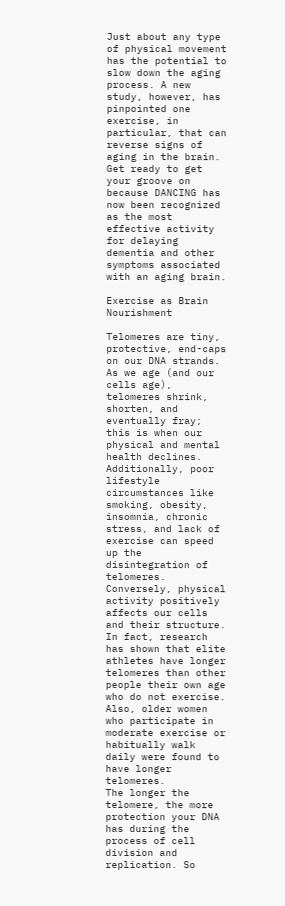Just about any type of physical movement has the potential to slow down the aging process. A new study, however, has pinpointed one exercise, in particular, that can reverse signs of aging in the brain. Get ready to get your groove on because DANCING has now been recognized as the most effective activity for delaying dementia and other symptoms associated with an aging brain.

Exercise as Brain Nourishment

Telomeres are tiny, protective, end-caps on our DNA strands. As we age (and our cells age), telomeres shrink, shorten, and eventually fray; this is when our physical and mental health declines. Additionally, poor lifestyle circumstances like smoking, obesity, insomnia, chronic stress, and lack of exercise can speed up the disintegration of telomeres.
Conversely, physical activity positively affects our cells and their structure. In fact, research has shown that elite athletes have longer telomeres than other people their own age who do not exercise. Also, older women who participate in moderate exercise or habitually walk daily were found to have longer telomeres.
The longer the telomere, the more protection your DNA has during the process of cell division and replication. So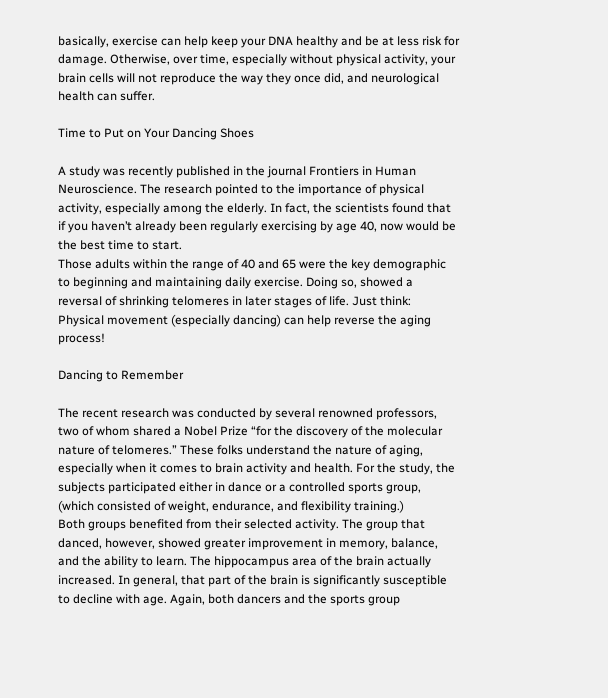basically, exercise can help keep your DNA healthy and be at less risk for damage. Otherwise, over time, especially without physical activity, your brain cells will not reproduce the way they once did, and neurological health can suffer.

Time to Put on Your Dancing Shoes

A study was recently published in the journal Frontiers in Human Neuroscience. The research pointed to the importance of physical activity, especially among the elderly. In fact, the scientists found that if you haven’t already been regularly exercising by age 40, now would be the best time to start.
Those adults within the range of 40 and 65 were the key demographic to beginning and maintaining daily exercise. Doing so, showed a reversal of shrinking telomeres in later stages of life. Just think: Physical movement (especially dancing) can help reverse the aging process!

Dancing to Remember

The recent research was conducted by several renowned professors, two of whom shared a Nobel Prize “for the discovery of the molecular nature of telomeres.” These folks understand the nature of aging, especially when it comes to brain activity and health. For the study, the subjects participated either in dance or a controlled sports group, (which consisted of weight, endurance, and flexibility training.)
Both groups benefited from their selected activity. The group that danced, however, showed greater improvement in memory, balance, and the ability to learn. The hippocampus area of the brain actually increased. In general, that part of the brain is significantly susceptible to decline with age. Again, both dancers and the sports group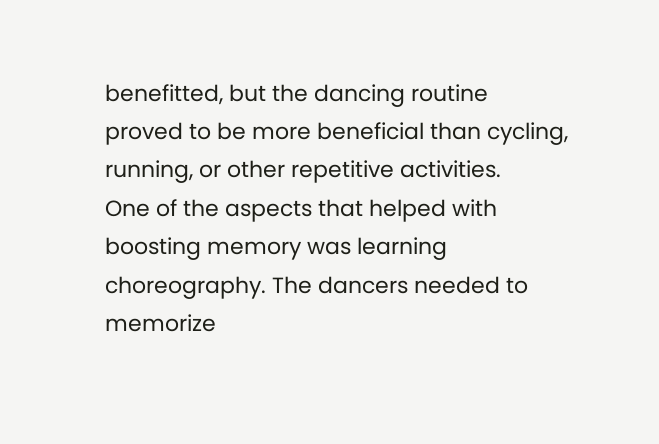benefitted, but the dancing routine proved to be more beneficial than cycling, running, or other repetitive activities.
One of the aspects that helped with boosting memory was learning choreography. The dancers needed to memorize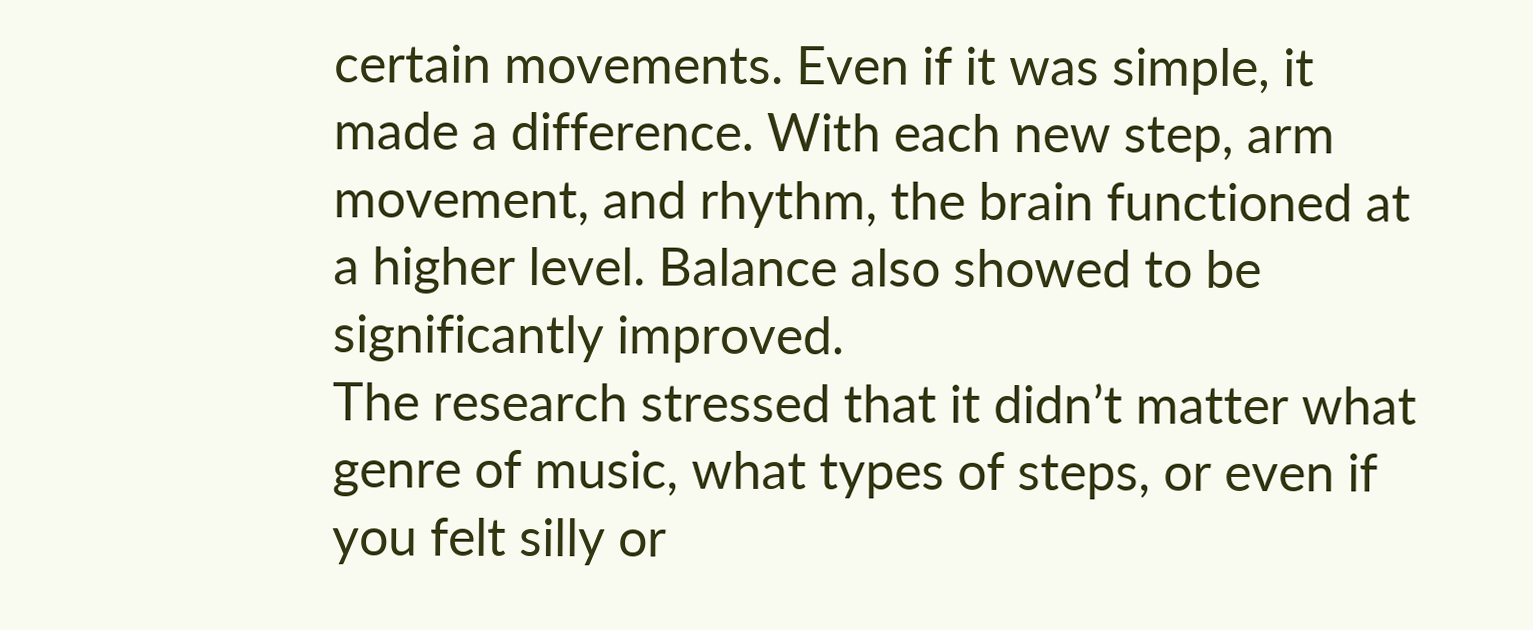certain movements. Even if it was simple, it made a difference. With each new step, arm movement, and rhythm, the brain functioned at a higher level. Balance also showed to be significantly improved.
The research stressed that it didn’t matter what genre of music, what types of steps, or even if you felt silly or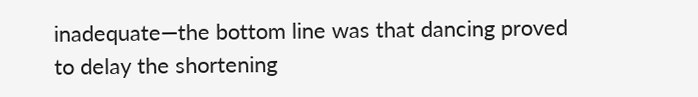inadequate—the bottom line was that dancing proved to delay the shortening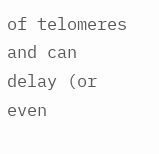of telomeres and can delay (or even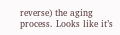reverse) the aging process. Looks like it’s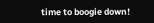time to boogie down!